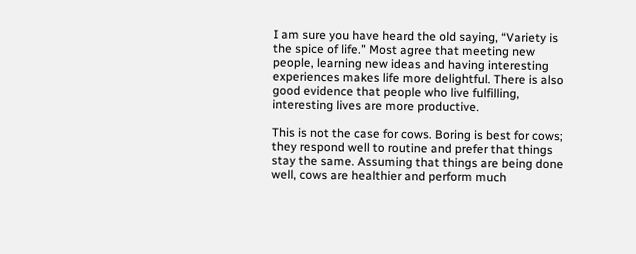I am sure you have heard the old saying, “Variety is the spice of life.” Most agree that meeting new people, learning new ideas and having interesting experiences makes life more delightful. There is also good evidence that people who live fulfilling, interesting lives are more productive.

This is not the case for cows. Boring is best for cows; they respond well to routine and prefer that things stay the same. Assuming that things are being done well, cows are healthier and perform much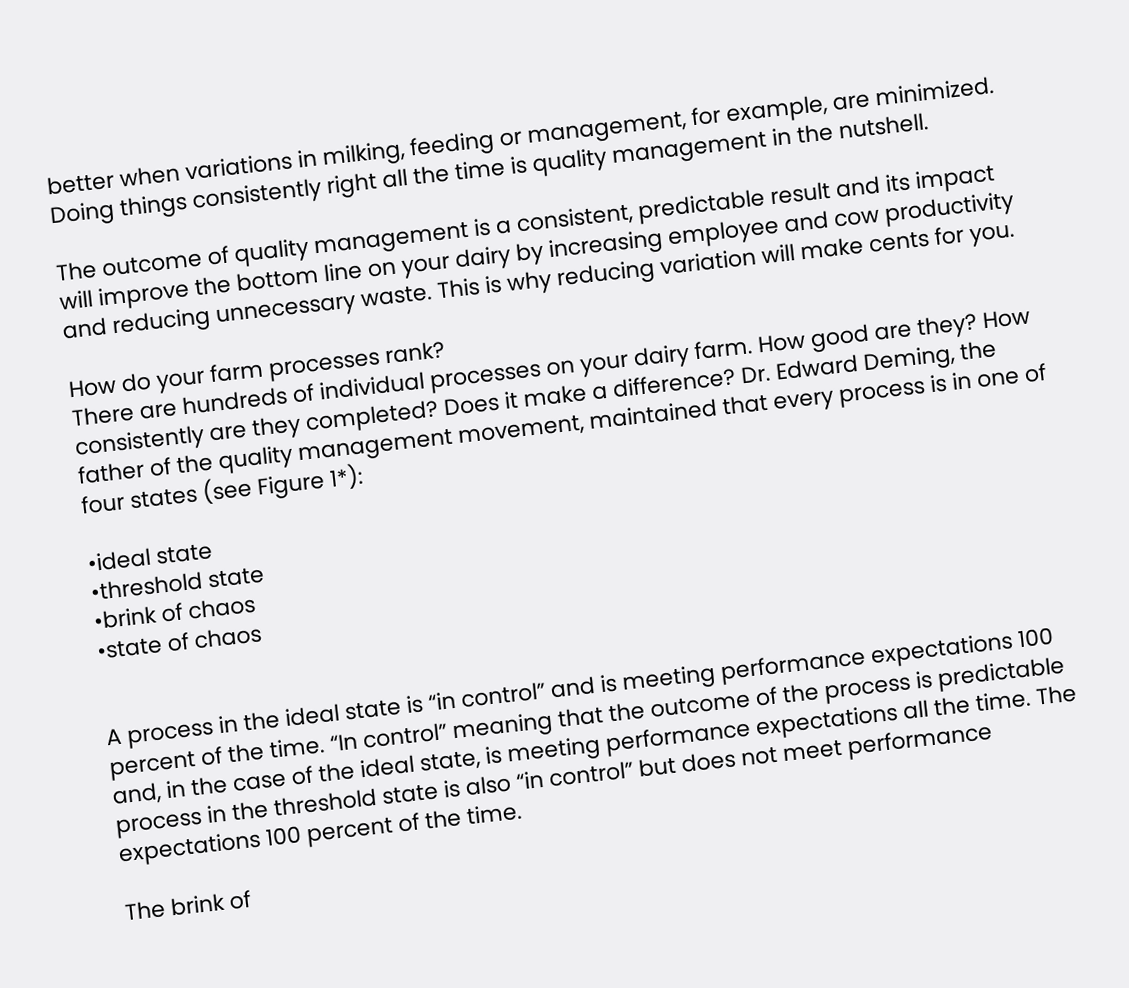better when variations in milking, feeding or management, for example, are minimized. Doing things consistently right all the time is quality management in the nutshell.

The outcome of quality management is a consistent, predictable result and its impact will improve the bottom line on your dairy by increasing employee and cow productivity and reducing unnecessary waste. This is why reducing variation will make cents for you.

How do your farm processes rank?
There are hundreds of individual processes on your dairy farm. How good are they? How consistently are they completed? Does it make a difference? Dr. Edward Deming, the father of the quality management movement, maintained that every process is in one of four states (see Figure 1*):

•ideal state
•threshold state
•brink of chaos
•state of chaos


A process in the ideal state is “in control” and is meeting performance expectations 100 percent of the time. “In control” meaning that the outcome of the process is predictable and, in the case of the ideal state, is meeting performance expectations all the time. The process in the threshold state is also “in control” but does not meet performance expectations 100 percent of the time.

The brink of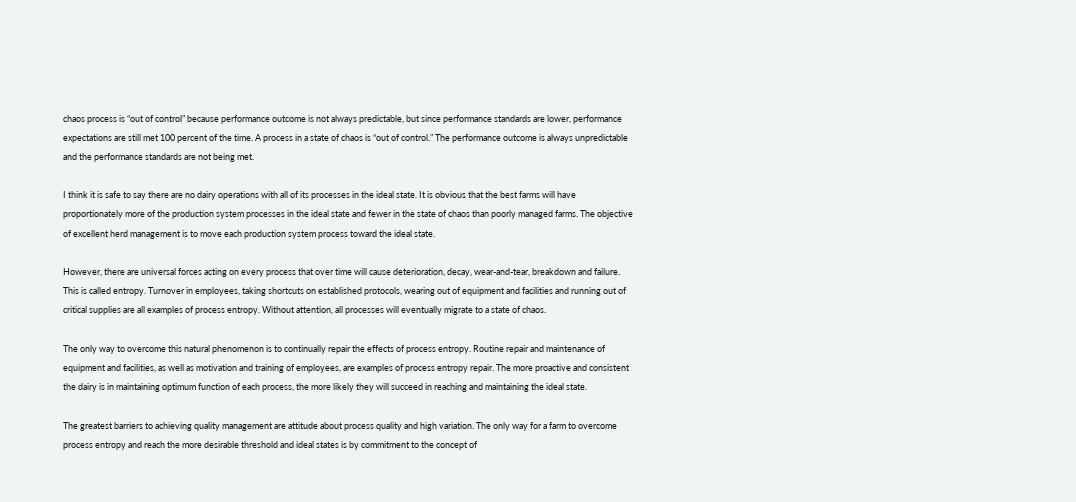chaos process is “out of control” because performance outcome is not always predictable, but since performance standards are lower, performance expectations are still met 100 percent of the time. A process in a state of chaos is “out of control.” The performance outcome is always unpredictable and the performance standards are not being met.

I think it is safe to say there are no dairy operations with all of its processes in the ideal state. It is obvious that the best farms will have proportionately more of the production system processes in the ideal state and fewer in the state of chaos than poorly managed farms. The objective of excellent herd management is to move each production system process toward the ideal state.

However, there are universal forces acting on every process that over time will cause deterioration, decay, wear-and-tear, breakdown and failure. This is called entropy. Turnover in employees, taking shortcuts on established protocols, wearing out of equipment and facilities and running out of critical supplies are all examples of process entropy. Without attention, all processes will eventually migrate to a state of chaos.

The only way to overcome this natural phenomenon is to continually repair the effects of process entropy. Routine repair and maintenance of equipment and facilities, as well as motivation and training of employees, are examples of process entropy repair. The more proactive and consistent the dairy is in maintaining optimum function of each process, the more likely they will succeed in reaching and maintaining the ideal state.

The greatest barriers to achieving quality management are attitude about process quality and high variation. The only way for a farm to overcome process entropy and reach the more desirable threshold and ideal states is by commitment to the concept of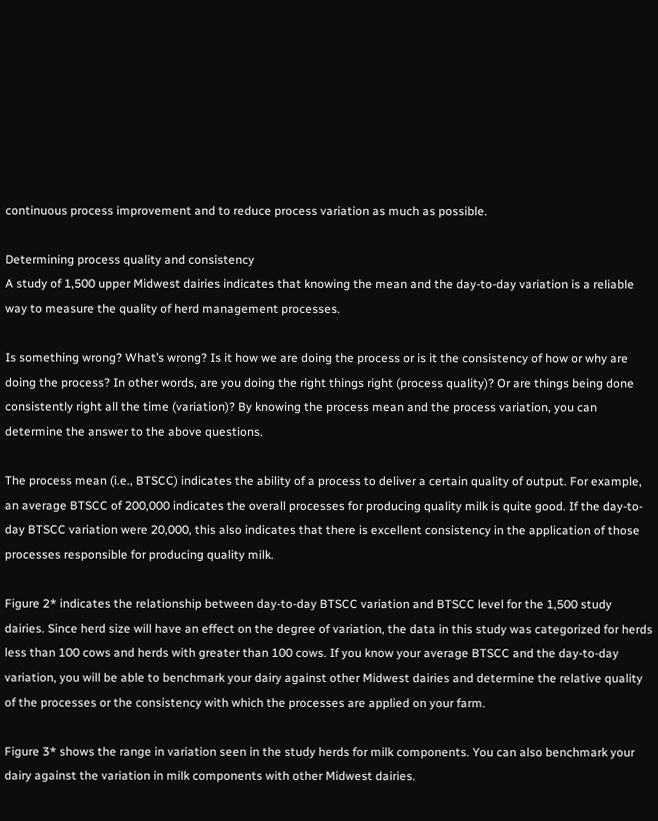continuous process improvement and to reduce process variation as much as possible.

Determining process quality and consistency
A study of 1,500 upper Midwest dairies indicates that knowing the mean and the day-to-day variation is a reliable way to measure the quality of herd management processes.

Is something wrong? What’s wrong? Is it how we are doing the process or is it the consistency of how or why are doing the process? In other words, are you doing the right things right (process quality)? Or are things being done consistently right all the time (variation)? By knowing the process mean and the process variation, you can determine the answer to the above questions.

The process mean (i.e., BTSCC) indicates the ability of a process to deliver a certain quality of output. For example, an average BTSCC of 200,000 indicates the overall processes for producing quality milk is quite good. If the day-to-day BTSCC variation were 20,000, this also indicates that there is excellent consistency in the application of those processes responsible for producing quality milk.

Figure 2* indicates the relationship between day-to-day BTSCC variation and BTSCC level for the 1,500 study dairies. Since herd size will have an effect on the degree of variation, the data in this study was categorized for herds less than 100 cows and herds with greater than 100 cows. If you know your average BTSCC and the day-to-day variation, you will be able to benchmark your dairy against other Midwest dairies and determine the relative quality of the processes or the consistency with which the processes are applied on your farm.

Figure 3* shows the range in variation seen in the study herds for milk components. You can also benchmark your dairy against the variation in milk components with other Midwest dairies.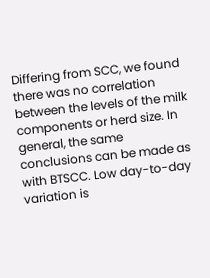Differing from SCC, we found there was no correlation between the levels of the milk components or herd size. In general, the same conclusions can be made as with BTSCC. Low day-to-day variation is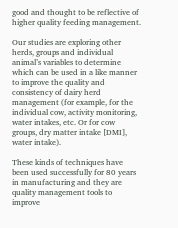good and thought to be reflective of higher quality feeding management.

Our studies are exploring other herds, groups and individual animal’s variables to determine which can be used in a like manner to improve the quality and consistency of dairy herd management (for example, for the individual cow, activity monitoring, water intakes, etc. Or for cow groups, dry matter intake [DMI], water intake).

These kinds of techniques have been used successfully for 80 years in manufacturing and they are quality management tools to improve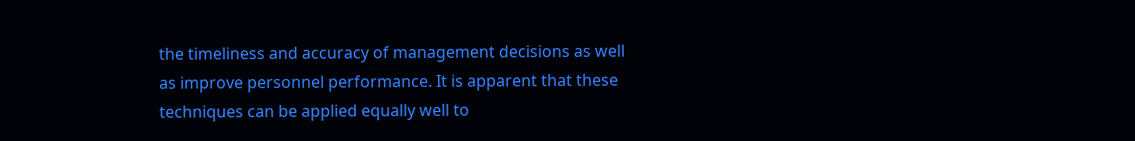the timeliness and accuracy of management decisions as well as improve personnel performance. It is apparent that these techniques can be applied equally well to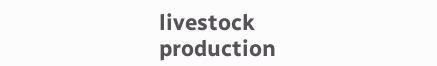livestock production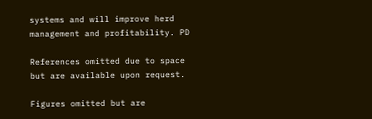systems and will improve herd management and profitability. PD

References omitted due to space but are available upon request.

Figures omitted but are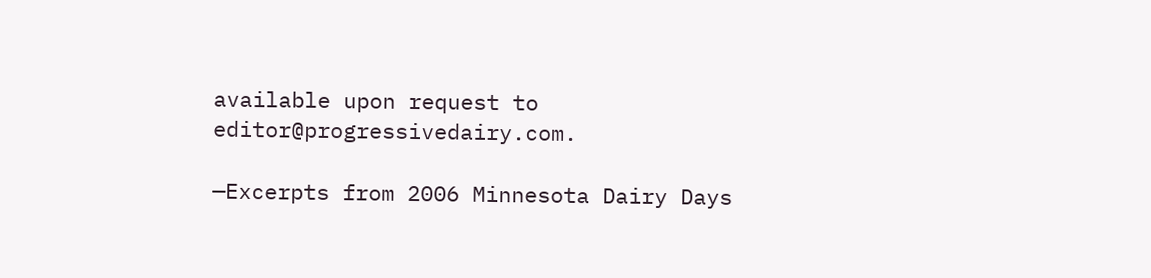available upon request to editor@progressivedairy.com.

—Excerpts from 2006 Minnesota Dairy Days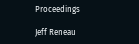Proceedings

Jeff Reneau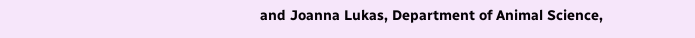and Joanna Lukas, Department of Animal Science,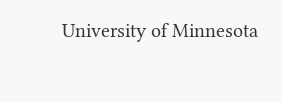University of Minnesota